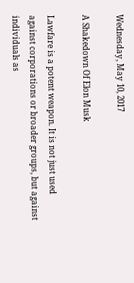Wednesday, May 10, 2017

A Shakedown Of Elon Musk

Lawfare is a potent weapon. It is not just used against corporations or broader groups, but against individuals as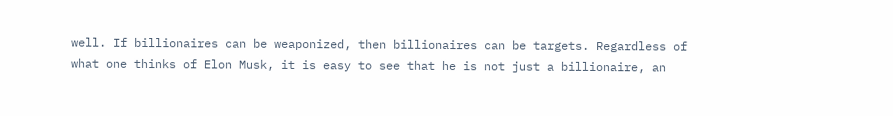well. If billionaires can be weaponized, then billionaires can be targets. Regardless of what one thinks of Elon Musk, it is easy to see that he is not just a billionaire, an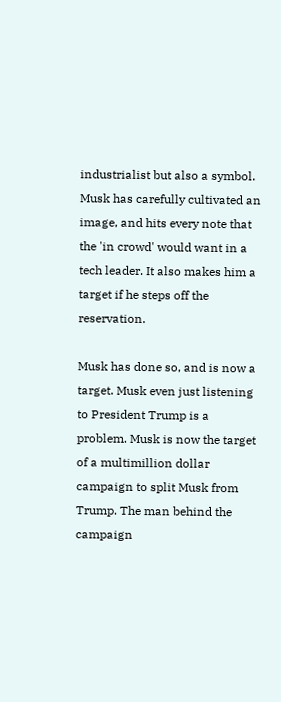industrialist but also a symbol. Musk has carefully cultivated an image, and hits every note that the 'in crowd' would want in a tech leader. It also makes him a target if he steps off the reservation.

Musk has done so, and is now a target. Musk even just listening to President Trump is a problem. Musk is now the target of a multimillion dollar campaign to split Musk from Trump. The man behind the campaign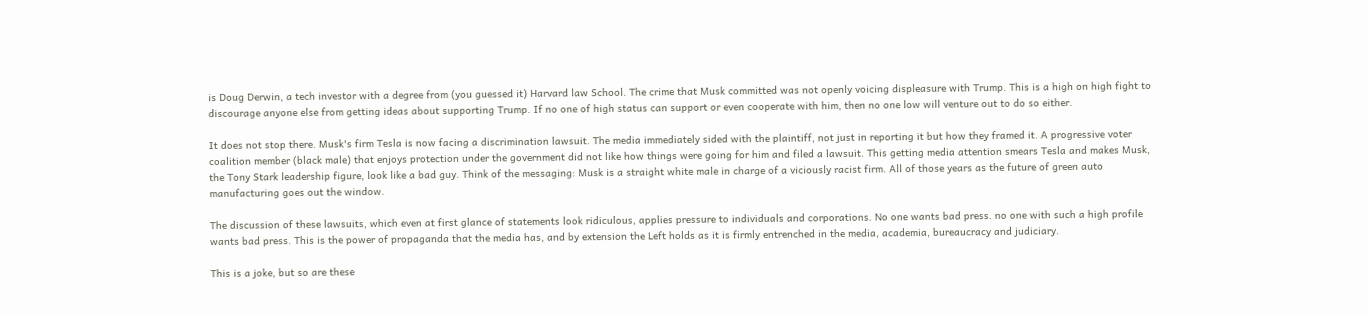is Doug Derwin, a tech investor with a degree from (you guessed it) Harvard law School. The crime that Musk committed was not openly voicing displeasure with Trump. This is a high on high fight to discourage anyone else from getting ideas about supporting Trump. If no one of high status can support or even cooperate with him, then no one low will venture out to do so either.

It does not stop there. Musk's firm Tesla is now facing a discrimination lawsuit. The media immediately sided with the plaintiff, not just in reporting it but how they framed it. A progressive voter coalition member (black male) that enjoys protection under the government did not like how things were going for him and filed a lawsuit. This getting media attention smears Tesla and makes Musk, the Tony Stark leadership figure, look like a bad guy. Think of the messaging: Musk is a straight white male in charge of a viciously racist firm. All of those years as the future of green auto manufacturing goes out the window.

The discussion of these lawsuits, which even at first glance of statements look ridiculous, applies pressure to individuals and corporations. No one wants bad press. no one with such a high profile wants bad press. This is the power of propaganda that the media has, and by extension the Left holds as it is firmly entrenched in the media, academia, bureaucracy and judiciary.

This is a joke, but so are these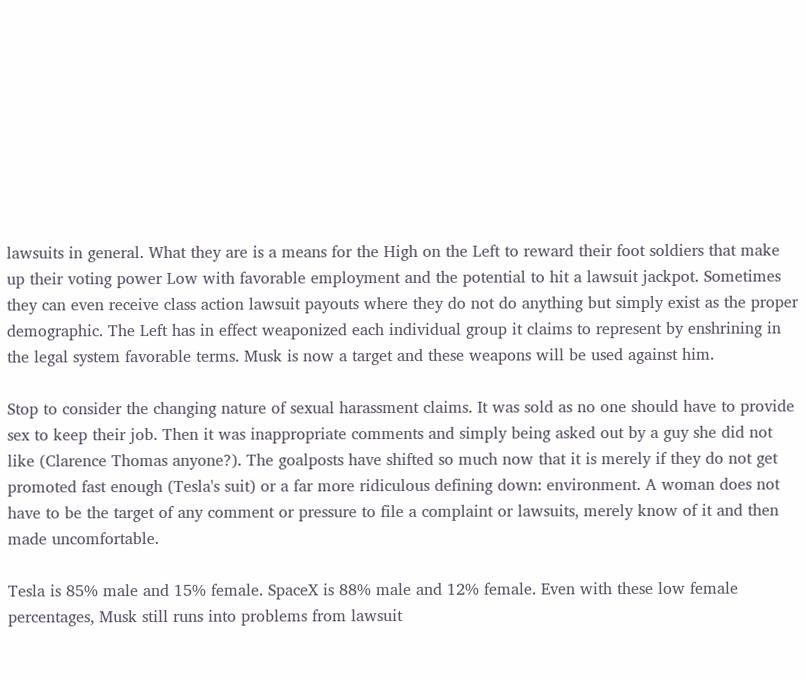lawsuits in general. What they are is a means for the High on the Left to reward their foot soldiers that make up their voting power Low with favorable employment and the potential to hit a lawsuit jackpot. Sometimes they can even receive class action lawsuit payouts where they do not do anything but simply exist as the proper demographic. The Left has in effect weaponized each individual group it claims to represent by enshrining in the legal system favorable terms. Musk is now a target and these weapons will be used against him.

Stop to consider the changing nature of sexual harassment claims. It was sold as no one should have to provide sex to keep their job. Then it was inappropriate comments and simply being asked out by a guy she did not like (Clarence Thomas anyone?). The goalposts have shifted so much now that it is merely if they do not get promoted fast enough (Tesla's suit) or a far more ridiculous defining down: environment. A woman does not have to be the target of any comment or pressure to file a complaint or lawsuits, merely know of it and then made uncomfortable.

Tesla is 85% male and 15% female. SpaceX is 88% male and 12% female. Even with these low female percentages, Musk still runs into problems from lawsuit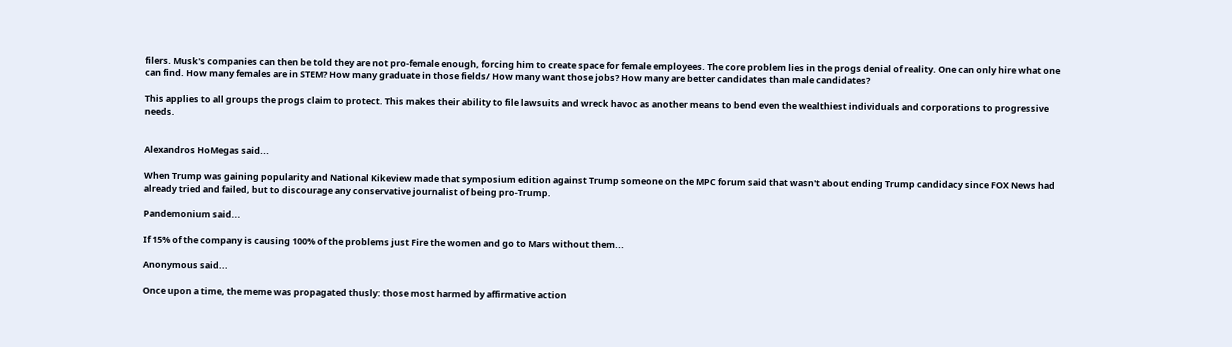filers. Musk's companies can then be told they are not pro-female enough, forcing him to create space for female employees. The core problem lies in the progs denial of reality. One can only hire what one can find. How many females are in STEM? How many graduate in those fields/ How many want those jobs? How many are better candidates than male candidates?

This applies to all groups the progs claim to protect. This makes their ability to file lawsuits and wreck havoc as another means to bend even the wealthiest individuals and corporations to progressive needs.


Alexandros HoMegas said...

When Trump was gaining popularity and National Kikeview made that symposium edition against Trump someone on the MPC forum said that wasn't about ending Trump candidacy since FOX News had already tried and failed, but to discourage any conservative journalist of being pro-Trump.

Pandemonium said...

If 15% of the company is causing 100% of the problems just Fire the women and go to Mars without them...

Anonymous said...

Once upon a time, the meme was propagated thusly: those most harmed by affirmative action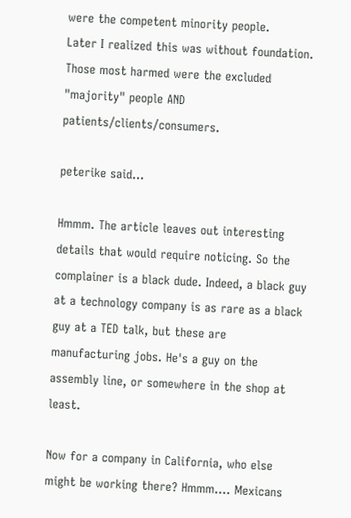were the competent minority people.
Later I realized this was without foundation. Those most harmed were the excluded
"majority" people AND patients/clients/consumers.

peterike said...

Hmmm. The article leaves out interesting details that would require noticing. So the complainer is a black dude. Indeed, a black guy at a technology company is as rare as a black guy at a TED talk, but these are manufacturing jobs. He's a guy on the assembly line, or somewhere in the shop at least.

Now for a company in California, who else might be working there? Hmmm.... Mexicans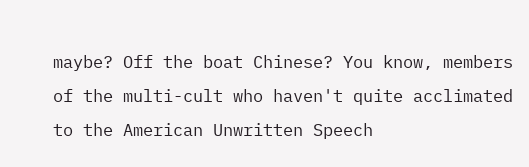maybe? Off the boat Chinese? You know, members of the multi-cult who haven't quite acclimated to the American Unwritten Speech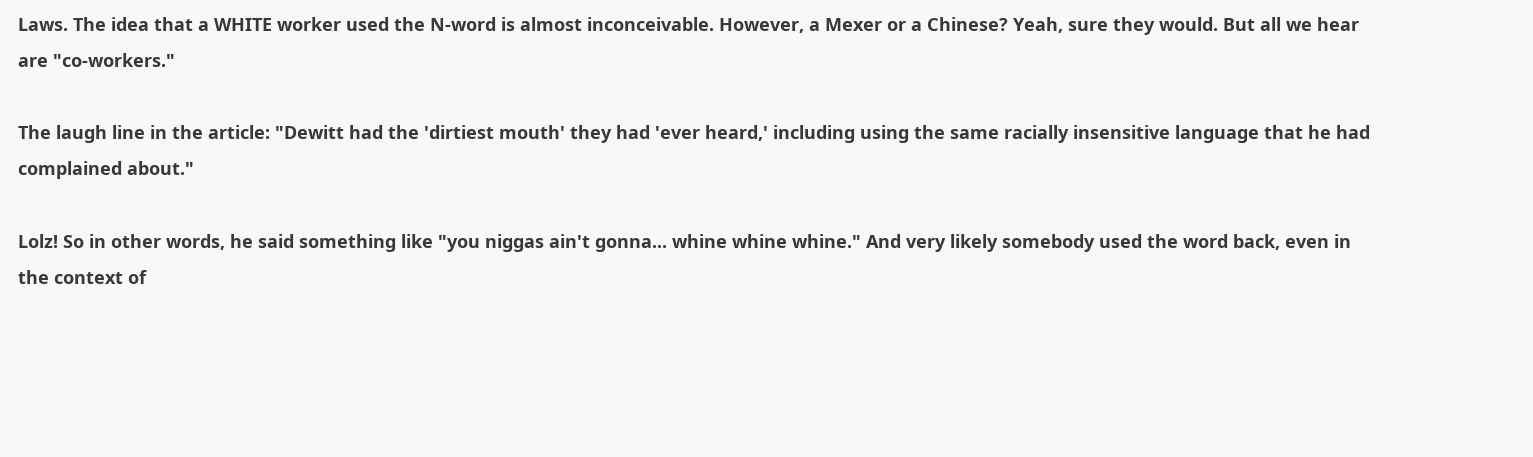Laws. The idea that a WHITE worker used the N-word is almost inconceivable. However, a Mexer or a Chinese? Yeah, sure they would. But all we hear are "co-workers."

The laugh line in the article: "Dewitt had the 'dirtiest mouth' they had 'ever heard,' including using the same racially insensitive language that he had complained about."

Lolz! So in other words, he said something like "you niggas ain't gonna... whine whine whine." And very likely somebody used the word back, even in the context of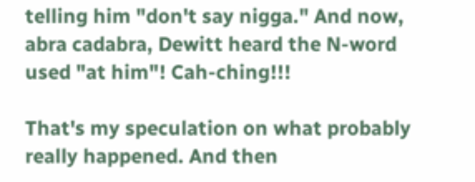telling him "don't say nigga." And now, abra cadabra, Dewitt heard the N-word used "at him"! Cah-ching!!!

That's my speculation on what probably really happened. And then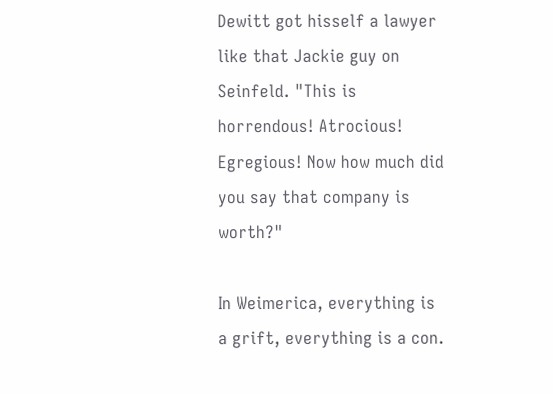Dewitt got hisself a lawyer like that Jackie guy on Seinfeld. "This is horrendous! Atrocious! Egregious! Now how much did you say that company is worth?"

In Weimerica, everything is a grift, everything is a con.